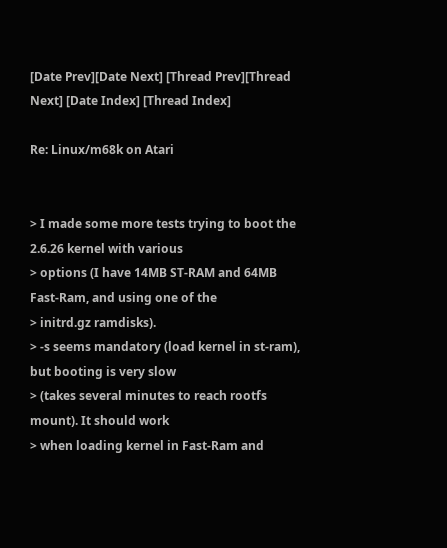[Date Prev][Date Next] [Thread Prev][Thread Next] [Date Index] [Thread Index]

Re: Linux/m68k on Atari


> I made some more tests trying to boot the 2.6.26 kernel with various
> options (I have 14MB ST-RAM and 64MB Fast-Ram, and using one of the
> initrd.gz ramdisks).
> -s seems mandatory (load kernel in st-ram), but booting is very slow
> (takes several minutes to reach rootfs mount). It should work
> when loading kernel in Fast-Ram and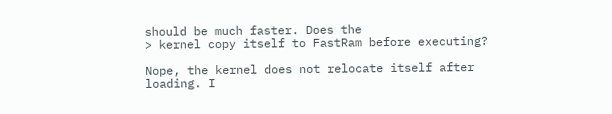should be much faster. Does the
> kernel copy itself to FastRam before executing?

Nope, the kernel does not relocate itself after loading. I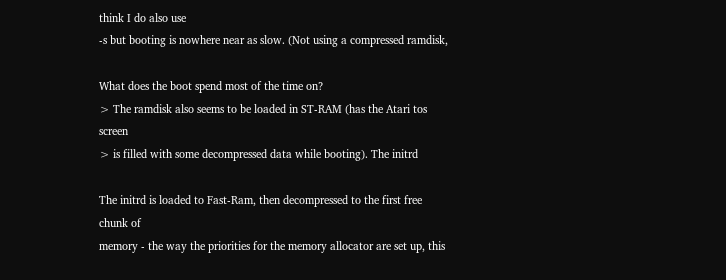think I do also use
-s but booting is nowhere near as slow. (Not using a compressed ramdisk,

What does the boot spend most of the time on?
> The ramdisk also seems to be loaded in ST-RAM (has the Atari tos screen
> is filled with some decompressed data while booting). The initrd

The initrd is loaded to Fast-Ram, then decompressed to the first free chunk of
memory - the way the priorities for the memory allocator are set up, this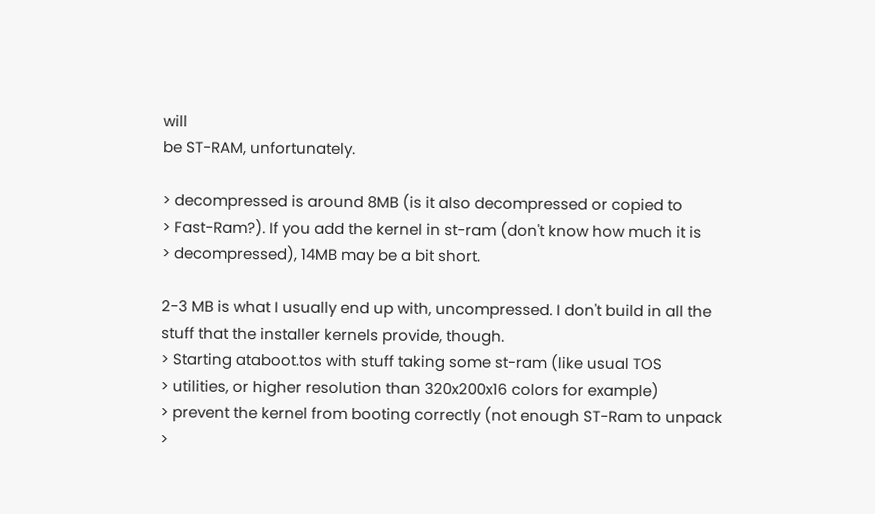will
be ST-RAM, unfortunately.

> decompressed is around 8MB (is it also decompressed or copied to
> Fast-Ram?). If you add the kernel in st-ram (don't know how much it is
> decompressed), 14MB may be a bit short.

2-3 MB is what I usually end up with, uncompressed. I don't build in all the
stuff that the installer kernels provide, though.
> Starting ataboot.tos with stuff taking some st-ram (like usual TOS
> utilities, or higher resolution than 320x200x16 colors for example)
> prevent the kernel from booting correctly (not enough ST-Ram to unpack
>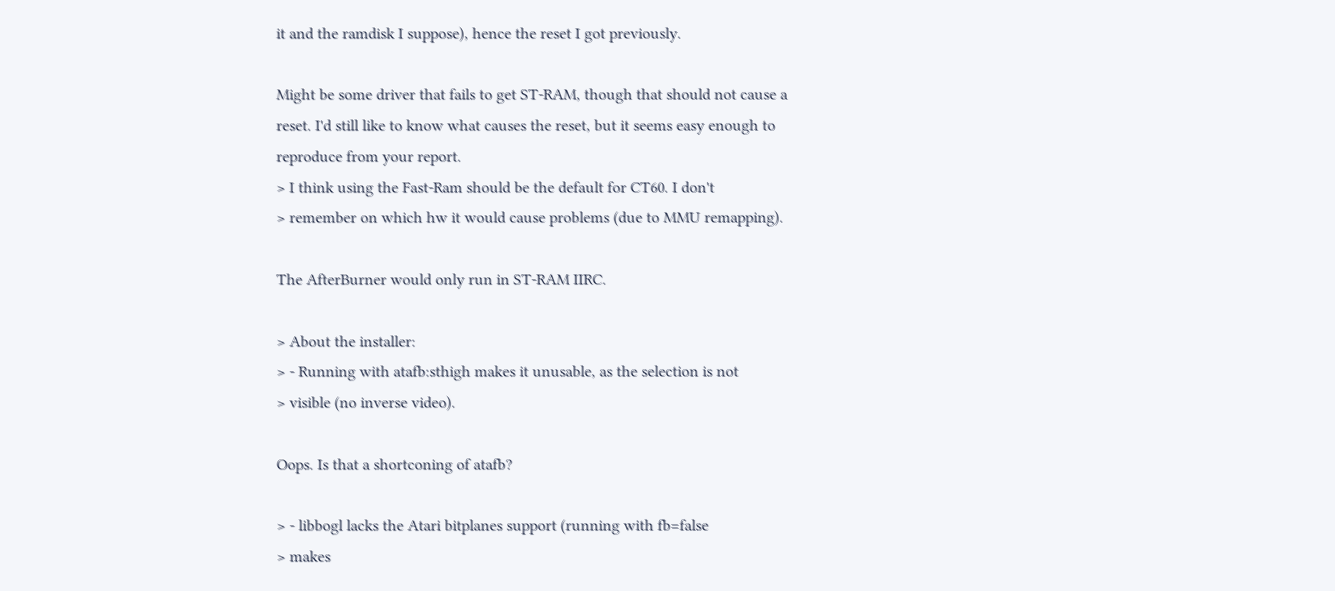it and the ramdisk I suppose), hence the reset I got previously.

Might be some driver that fails to get ST-RAM, though that should not cause a
reset. I'd still like to know what causes the reset, but it seems easy enough to
reproduce from your report.
> I think using the Fast-Ram should be the default for CT60. I don't
> remember on which hw it would cause problems (due to MMU remapping).

The AfterBurner would only run in ST-RAM IIRC.

> About the installer:
> - Running with atafb:sthigh makes it unusable, as the selection is not
> visible (no inverse video).

Oops. Is that a shortconing of atafb?

> - libbogl lacks the Atari bitplanes support (running with fb=false
> makes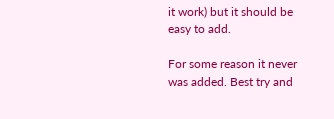it work) but it should be easy to add.

For some reason it never was added. Best try and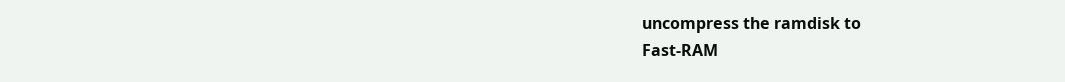uncompress the ramdisk to
Fast-RAM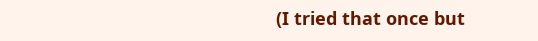(I tried that once but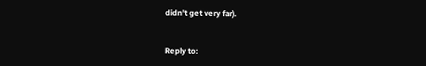didn't get very far).


Reply to: